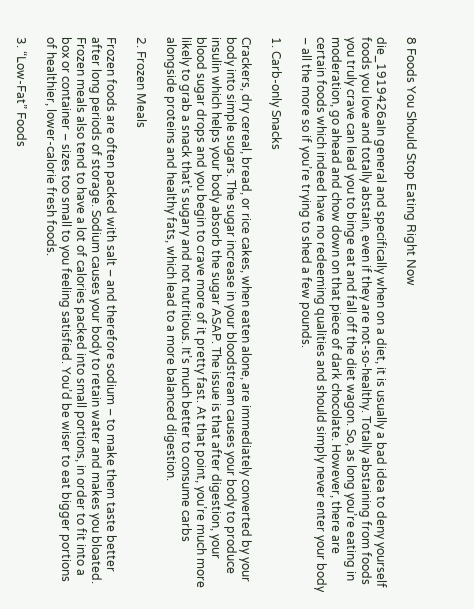8 Foods You Should Stop Eating Right Now

die_1919426aIn general and specifically when on a diet, it is usually a bad idea to deny yourself foods you love and totally abstain, even if they are not-so-healthy. Totally abstaining from foods you truly crave can lead you to binge eat and fall off the diet wagon. So, as long you’re eating in moderation, go ahead and chow down on that piece of dark chocolate. However, there are certain foods which indeed have no redeeming qualities and should simply never enter your body – all the more so if you’re trying to shed a few pounds.

1. Carb-only Snacks

Crackers, dry cereal, bread, or rice cakes, when eaten alone, are immediately converted by your body into simple sugars. The sugar increase in your bloodstream causes your body to produce insulin which helps your body absorb the sugar ASAP. The issue is that after digestion, your blood sugar drops and you begin to crave more of it pretty fast. At that point, you’re much more likely to grab a snack that’s sugary and not nutritious. It’s much better to consume carbs alongside proteins and healthy fats, which lead to a more balanced digestion.

2. Frozen Meals

Frozen foods are often packed with salt – and therefore sodium – to make them taste better after long periods of storage. Sodium causes your body to retain water and makes you bloated. Frozen meals also tend to have a lot of calories packed into small portions, in order to fit into a box or container – sizes too small to you feeling satisfied. You’d be wiser to eat bigger portions of healthier, lower-calorie fresh foods.

3. “Low-Fat” Foods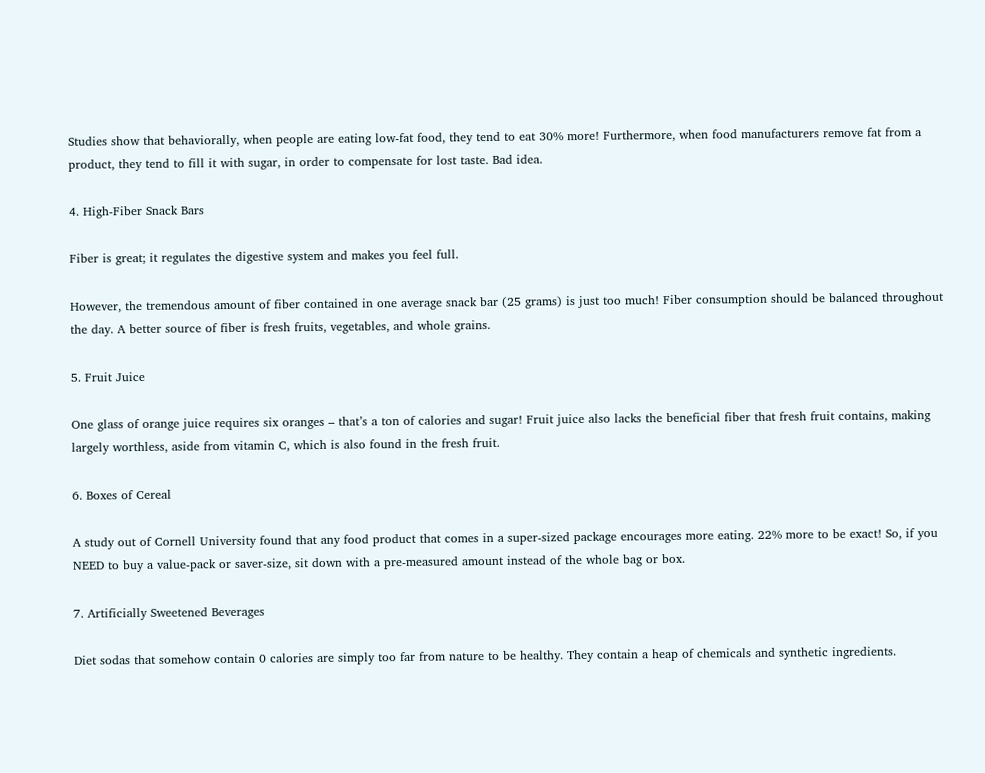Studies show that behaviorally, when people are eating low-fat food, they tend to eat 30% more! Furthermore, when food manufacturers remove fat from a product, they tend to fill it with sugar, in order to compensate for lost taste. Bad idea.

4. High-Fiber Snack Bars

Fiber is great; it regulates the digestive system and makes you feel full.

However, the tremendous amount of fiber contained in one average snack bar (25 grams) is just too much! Fiber consumption should be balanced throughout the day. A better source of fiber is fresh fruits, vegetables, and whole grains.

5. Fruit Juice

One glass of orange juice requires six oranges – that’s a ton of calories and sugar! Fruit juice also lacks the beneficial fiber that fresh fruit contains, making largely worthless, aside from vitamin C, which is also found in the fresh fruit.

6. Boxes of Cereal

A study out of Cornell University found that any food product that comes in a super-sized package encourages more eating. 22% more to be exact! So, if you NEED to buy a value-pack or saver-size, sit down with a pre-measured amount instead of the whole bag or box.

7. Artificially Sweetened Beverages

Diet sodas that somehow contain 0 calories are simply too far from nature to be healthy. They contain a heap of chemicals and synthetic ingredients.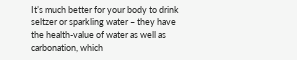It’s much better for your body to drink seltzer or sparkling water – they have the health-value of water as well as carbonation, which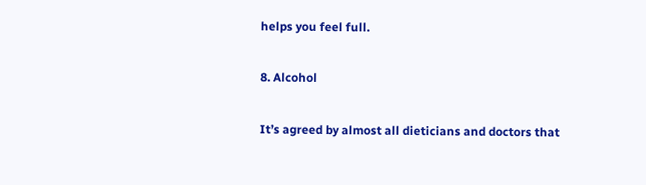helps you feel full.

8. Alcohol

It’s agreed by almost all dieticians and doctors that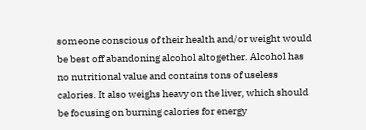someone conscious of their health and/or weight would be best off abandoning alcohol altogether. Alcohol has no nutritional value and contains tons of useless calories. It also weighs heavy on the liver, which should be focusing on burning calories for energy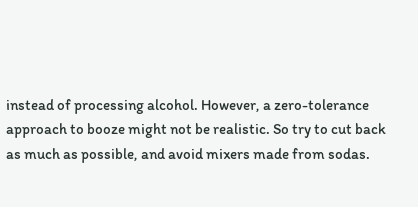instead of processing alcohol. However, a zero-tolerance approach to booze might not be realistic. So try to cut back as much as possible, and avoid mixers made from sodas.